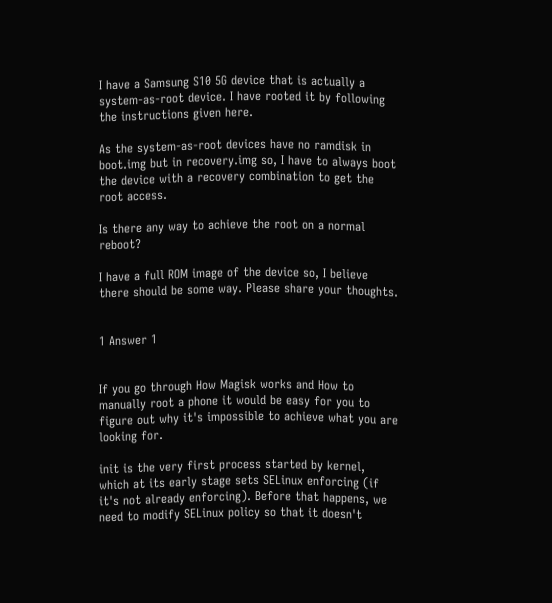I have a Samsung S10 5G device that is actually a system-as-root device. I have rooted it by following the instructions given here.

As the system-as-root devices have no ramdisk in boot.img but in recovery.img so, I have to always boot the device with a recovery combination to get the root access.

Is there any way to achieve the root on a normal reboot?

I have a full ROM image of the device so, I believe there should be some way. Please share your thoughts.


1 Answer 1


If you go through How Magisk works and How to manually root a phone it would be easy for you to figure out why it's impossible to achieve what you are looking for.

init is the very first process started by kernel, which at its early stage sets SELinux enforcing (if it's not already enforcing). Before that happens, we need to modify SELinux policy so that it doesn't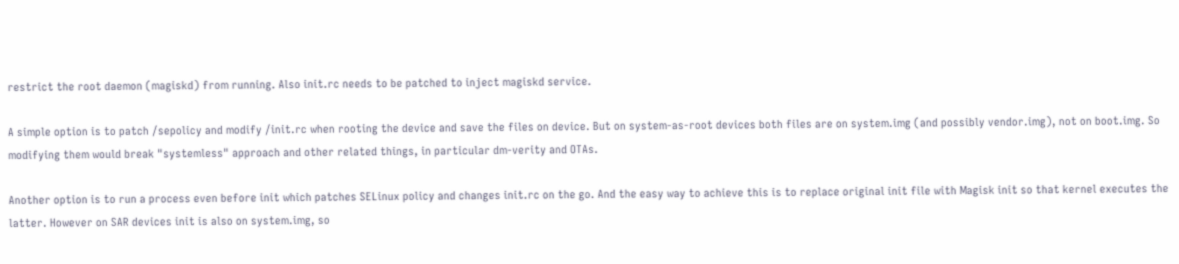restrict the root daemon (magiskd) from running. Also init.rc needs to be patched to inject magiskd service.

A simple option is to patch /sepolicy and modify /init.rc when rooting the device and save the files on device. But on system-as-root devices both files are on system.img (and possibly vendor.img), not on boot.img. So modifying them would break "systemless" approach and other related things, in particular dm-verity and OTAs.

Another option is to run a process even before init which patches SELinux policy and changes init.rc on the go. And the easy way to achieve this is to replace original init file with Magisk init so that kernel executes the latter. However on SAR devices init is also on system.img, so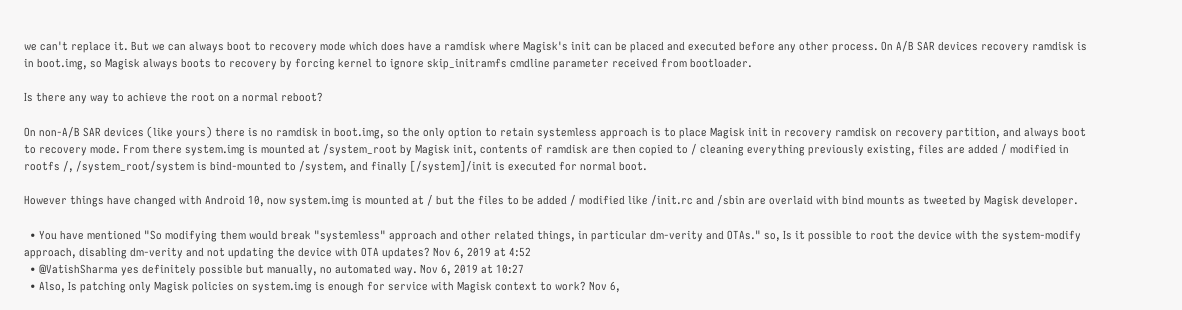we can't replace it. But we can always boot to recovery mode which does have a ramdisk where Magisk's init can be placed and executed before any other process. On A/B SAR devices recovery ramdisk is in boot.img, so Magisk always boots to recovery by forcing kernel to ignore skip_initramfs cmdline parameter received from bootloader.

Is there any way to achieve the root on a normal reboot?

On non-A/B SAR devices (like yours) there is no ramdisk in boot.img, so the only option to retain systemless approach is to place Magisk init in recovery ramdisk on recovery partition, and always boot to recovery mode. From there system.img is mounted at /system_root by Magisk init, contents of ramdisk are then copied to / cleaning everything previously existing, files are added / modified in rootfs /, /system_root/system is bind-mounted to /system, and finally [/system]/init is executed for normal boot.

However things have changed with Android 10, now system.img is mounted at / but the files to be added / modified like /init.rc and /sbin are overlaid with bind mounts as tweeted by Magisk developer.

  • You have mentioned "So modifying them would break "systemless" approach and other related things, in particular dm-verity and OTAs." so, Is it possible to root the device with the system-modify approach, disabling dm-verity and not updating the device with OTA updates? Nov 6, 2019 at 4:52
  • @VatishSharma yes definitely possible but manually, no automated way. Nov 6, 2019 at 10:27
  • Also, Is patching only Magisk policies on system.img is enough for service with Magisk context to work? Nov 6,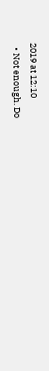2019 at 12:10
  • Not enough. Do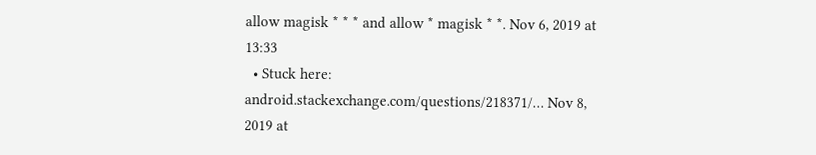allow magisk * * * and allow * magisk * *. Nov 6, 2019 at 13:33
  • Stuck here: android.stackexchange.com/questions/218371/… Nov 8, 2019 at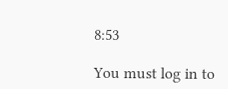8:53

You must log in to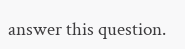answer this question.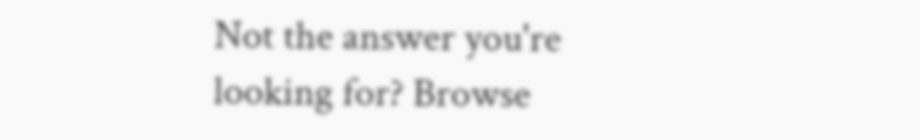Not the answer you're looking for? Browse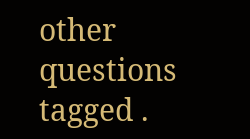other questions tagged .